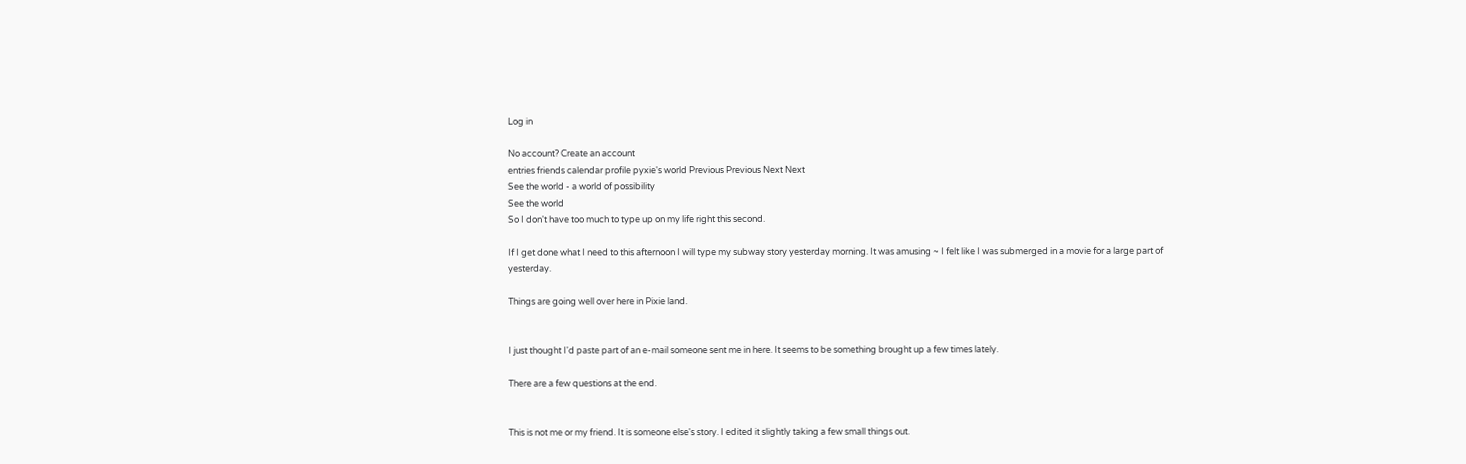Log in

No account? Create an account
entries friends calendar profile pyxie's world Previous Previous Next Next
See the world - a world of possibility
See the world
So I don't have too much to type up on my life right this second.

If I get done what I need to this afternoon I will type my subway story yesterday morning. It was amusing ~ I felt like I was submerged in a movie for a large part of yesterday.

Things are going well over here in Pixie land.


I just thought I'd paste part of an e-mail someone sent me in here. It seems to be something brought up a few times lately.

There are a few questions at the end.


This is not me or my friend. It is someone else's story. I edited it slightly taking a few small things out.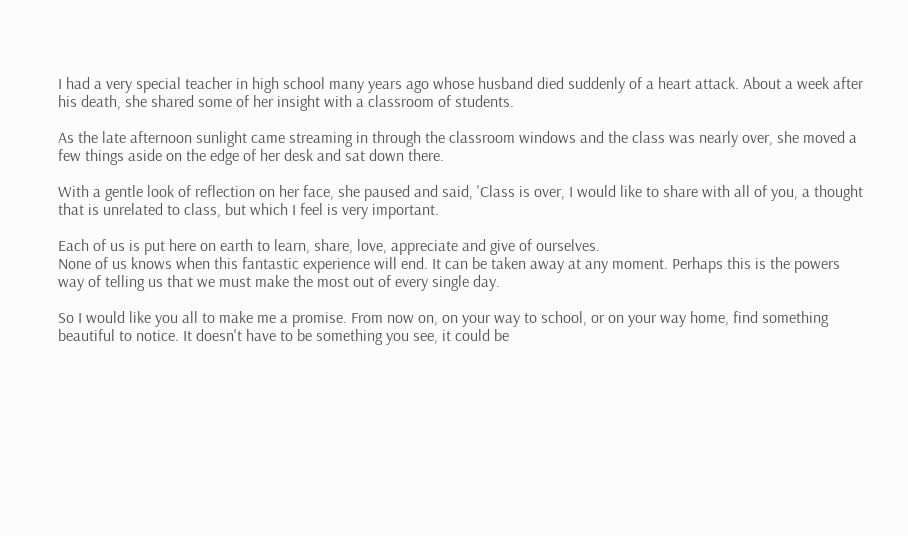I had a very special teacher in high school many years ago whose husband died suddenly of a heart attack. About a week after his death, she shared some of her insight with a classroom of students.

As the late afternoon sunlight came streaming in through the classroom windows and the class was nearly over, she moved a few things aside on the edge of her desk and sat down there.

With a gentle look of reflection on her face, she paused and said, 'Class is over, I would like to share with all of you, a thought that is unrelated to class, but which I feel is very important.

Each of us is put here on earth to learn, share, love, appreciate and give of ourselves.
None of us knows when this fantastic experience will end. It can be taken away at any moment. Perhaps this is the powers way of telling us that we must make the most out of every single day.

So I would like you all to make me a promise. From now on, on your way to school, or on your way home, find something beautiful to notice. It doesn't have to be something you see, it could be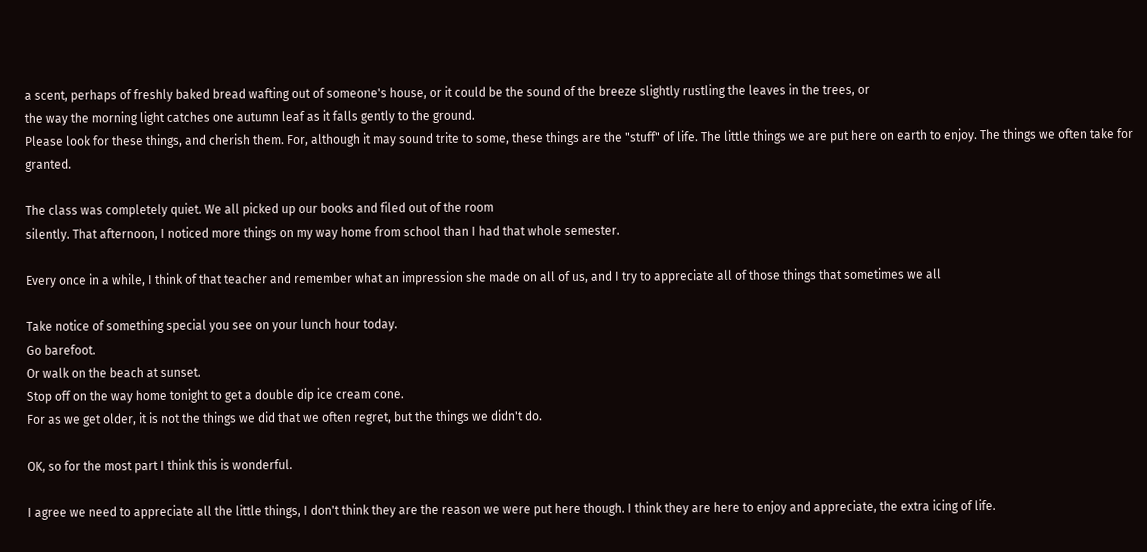a scent, perhaps of freshly baked bread wafting out of someone's house, or it could be the sound of the breeze slightly rustling the leaves in the trees, or
the way the morning light catches one autumn leaf as it falls gently to the ground.
Please look for these things, and cherish them. For, although it may sound trite to some, these things are the "stuff" of life. The little things we are put here on earth to enjoy. The things we often take for granted.

The class was completely quiet. We all picked up our books and filed out of the room
silently. That afternoon, I noticed more things on my way home from school than I had that whole semester.

Every once in a while, I think of that teacher and remember what an impression she made on all of us, and I try to appreciate all of those things that sometimes we all

Take notice of something special you see on your lunch hour today.
Go barefoot.
Or walk on the beach at sunset.
Stop off on the way home tonight to get a double dip ice cream cone.
For as we get older, it is not the things we did that we often regret, but the things we didn't do.

OK, so for the most part I think this is wonderful.

I agree we need to appreciate all the little things, I don't think they are the reason we were put here though. I think they are here to enjoy and appreciate, the extra icing of life.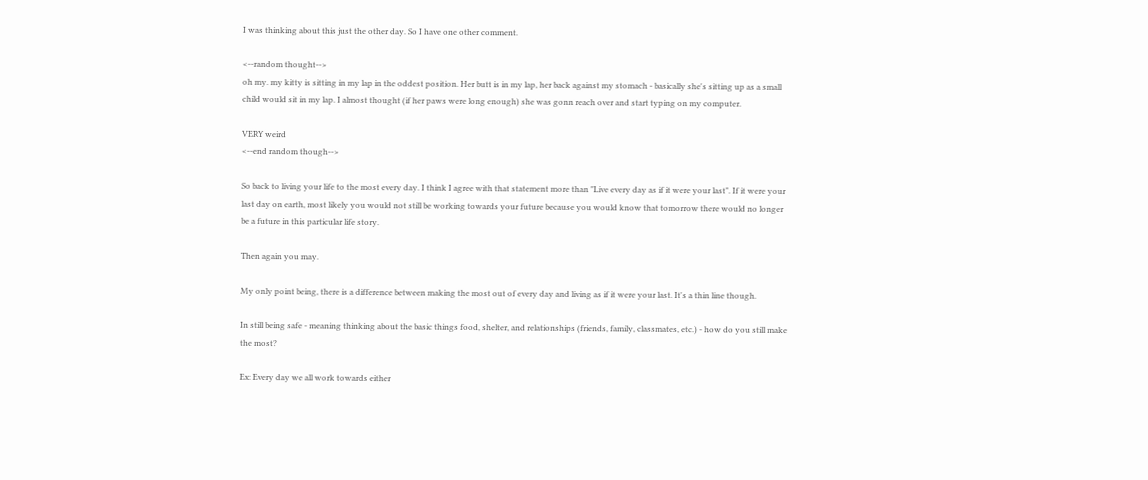I was thinking about this just the other day. So I have one other comment.

<--random thought-->
oh my. my kitty is sitting in my lap in the oddest position. Her butt is in my lap, her back against my stomach - basically she's sitting up as a small child would sit in my lap. I almost thought (if her paws were long enough) she was gonn reach over and start typing on my computer.

VERY weird
<--end random though-->

So back to living your life to the most every day. I think I agree with that statement more than "Live every day as if it were your last". If it were your last day on earth, most likely you would not still be working towards your future because you would know that tomorrow there would no longer be a future in this particular life story.

Then again you may.

My only point being, there is a difference between making the most out of every day and living as if it were your last. It's a thin line though.

In still being safe - meaning thinking about the basic things food, shelter, and relationships (friends, family, classmates, etc.) - how do you still make the most?

Ex: Every day we all work towards either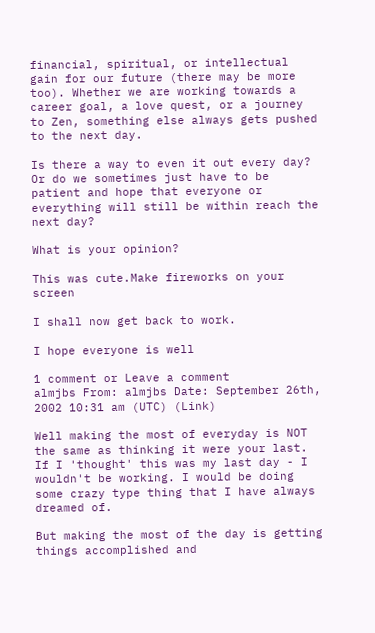financial, spiritual, or intellectual gain for our future (there may be more too). Whether we are working towards a career goal, a love quest, or a journey to Zen, something else always gets pushed to the next day.

Is there a way to even it out every day? Or do we sometimes just have to be patient and hope that everyone or everything will still be within reach the next day?

What is your opinion?

This was cute.Make fireworks on your screen

I shall now get back to work.

I hope everyone is well

1 comment or Leave a comment
almjbs From: almjbs Date: September 26th, 2002 10:31 am (UTC) (Link)

Well making the most of everyday is NOT the same as thinking it were your last. If I 'thought' this was my last day - I wouldn't be working. I would be doing some crazy type thing that I have always dreamed of.

But making the most of the day is getting things accomplished and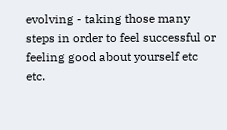evolving - taking those many steps in order to feel successful or feeling good about yourself etc etc.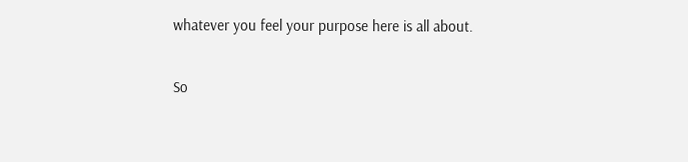whatever you feel your purpose here is all about.

So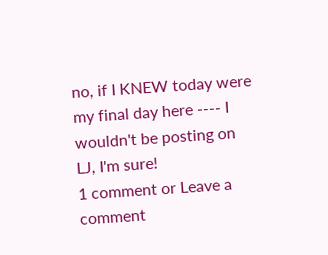no, if I KNEW today were my final day here ---- I wouldn't be posting on LJ, I'm sure!
1 comment or Leave a comment